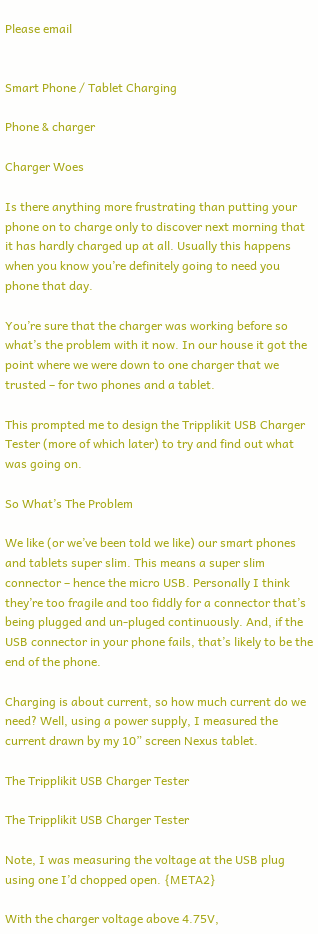Please email


Smart Phone / Tablet Charging

Phone & charger

Charger Woes

Is there anything more frustrating than putting your phone on to charge only to discover next morning that it has hardly charged up at all. Usually this happens when you know you’re definitely going to need you phone that day.

You’re sure that the charger was working before so what’s the problem with it now. In our house it got the point where we were down to one charger that we trusted – for two phones and a tablet.

This prompted me to design the Tripplikit USB Charger Tester (more of which later) to try and find out what was going on.

So What’s The Problem

We like (or we’ve been told we like) our smart phones and tablets super slim. This means a super slim connector – hence the micro USB. Personally I think they’re too fragile and too fiddly for a connector that’s being plugged and un-pluged continuously. And, if the USB connector in your phone fails, that’s likely to be the end of the phone.

Charging is about current, so how much current do we need? Well, using a power supply, I measured the current drawn by my 10” screen Nexus tablet.

The Tripplikit USB Charger Tester

The Tripplikit USB Charger Tester

Note, I was measuring the voltage at the USB plug using one I’d chopped open. {META2}

With the charger voltage above 4.75V,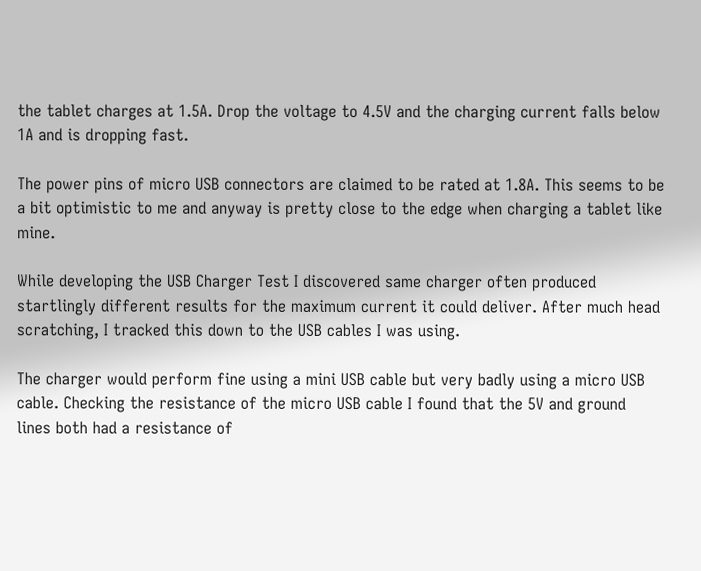the tablet charges at 1.5A. Drop the voltage to 4.5V and the charging current falls below 1A and is dropping fast.

The power pins of micro USB connectors are claimed to be rated at 1.8A. This seems to be a bit optimistic to me and anyway is pretty close to the edge when charging a tablet like mine.

While developing the USB Charger Test I discovered same charger often produced startlingly different results for the maximum current it could deliver. After much head scratching, I tracked this down to the USB cables I was using.

The charger would perform fine using a mini USB cable but very badly using a micro USB cable. Checking the resistance of the micro USB cable I found that the 5V and ground lines both had a resistance of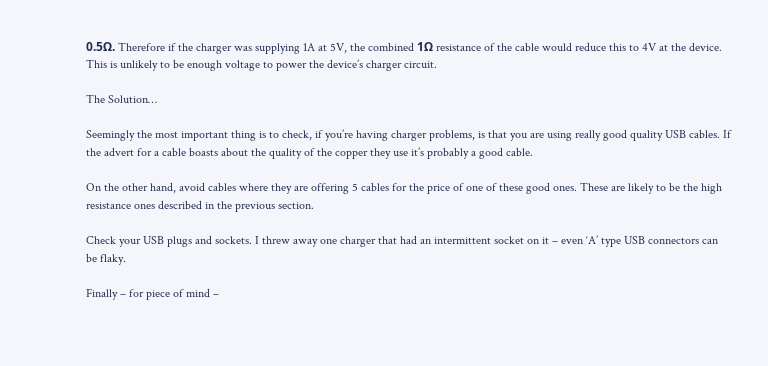0.5Ω. Therefore if the charger was supplying 1A at 5V, the combined 1Ω resistance of the cable would reduce this to 4V at the device. This is unlikely to be enough voltage to power the device’s charger circuit.

The Solution…

Seemingly the most important thing is to check, if you’re having charger problems, is that you are using really good quality USB cables. If the advert for a cable boasts about the quality of the copper they use it’s probably a good cable.

On the other hand, avoid cables where they are offering 5 cables for the price of one of these good ones. These are likely to be the high resistance ones described in the previous section.

Check your USB plugs and sockets. I threw away one charger that had an intermittent socket on it – even ‘A’ type USB connectors can be flaky.

Finally – for piece of mind –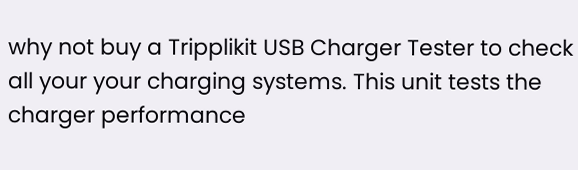why not buy a Tripplikit USB Charger Tester to check all your your charging systems. This unit tests the charger performance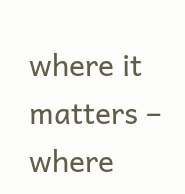where it matters – where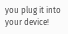you plug it into your device!